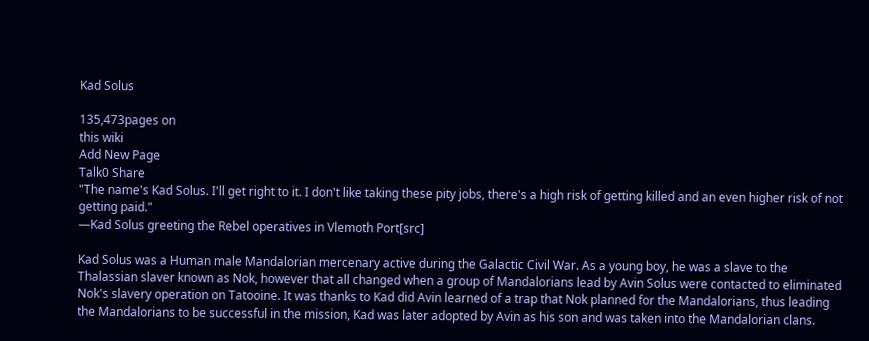Kad Solus

135,473pages on
this wiki
Add New Page
Talk0 Share
"The name's Kad Solus. I'll get right to it. I don't like taking these pity jobs, there's a high risk of getting killed and an even higher risk of not getting paid."
―Kad Solus greeting the Rebel operatives in Vlemoth Port[src]

Kad Solus was a Human male Mandalorian mercenary active during the Galactic Civil War. As a young boy, he was a slave to the Thalassian slaver known as Nok, however that all changed when a group of Mandalorians lead by Avin Solus were contacted to eliminated Nok's slavery operation on Tatooine. It was thanks to Kad did Avin learned of a trap that Nok planned for the Mandalorians, thus leading the Mandalorians to be successful in the mission, Kad was later adopted by Avin as his son and was taken into the Mandalorian clans.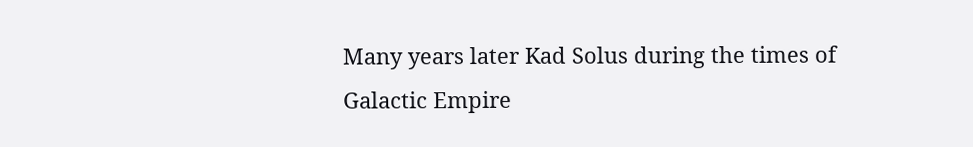Many years later Kad Solus during the times of Galactic Empire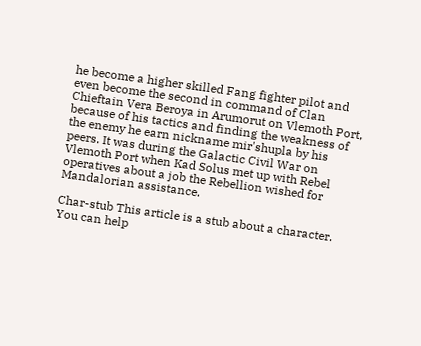he become a higher skilled Fang fighter pilot and even become the second in command of Clan Chieftain Vera Beroya in Arumorut on Vlemoth Port, because of his tactics and finding the weakness of the enemy he earn nickname mir'shupla by his peers. It was during the Galactic Civil War on Vlemoth Port when Kad Solus met up with Rebel operatives about a job the Rebellion wished for Mandalorian assistance.

Char-stub This article is a stub about a character. You can help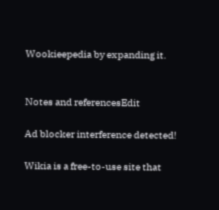Wookieepedia by expanding it.


Notes and referencesEdit

Ad blocker interference detected!

Wikia is a free-to-use site that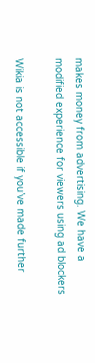makes money from advertising. We have a modified experience for viewers using ad blockers

Wikia is not accessible if you’ve made further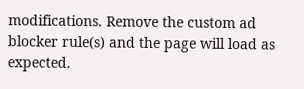modifications. Remove the custom ad blocker rule(s) and the page will load as expected.